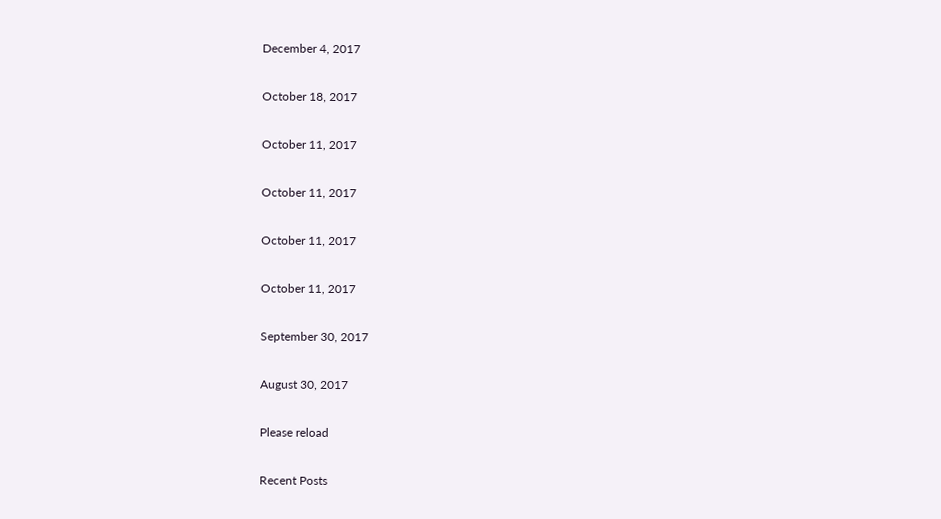December 4, 2017

October 18, 2017

October 11, 2017

October 11, 2017

October 11, 2017

October 11, 2017

September 30, 2017

August 30, 2017

Please reload

Recent Posts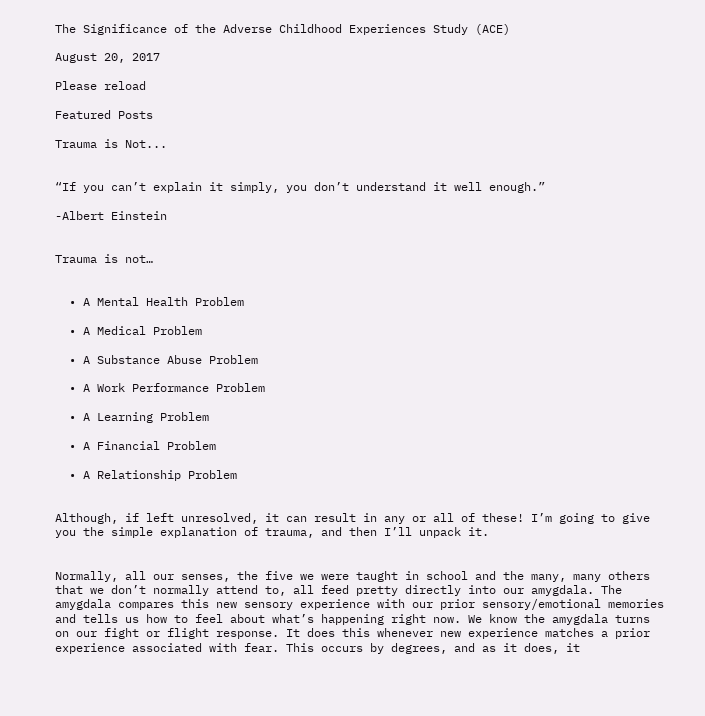The Significance of the Adverse Childhood Experiences Study (ACE)

August 20, 2017

Please reload

Featured Posts

Trauma is Not...


“If you can’t explain it simply, you don’t understand it well enough.”

-Albert Einstein


Trauma is not…


  • A Mental Health Problem

  • A Medical Problem

  • A Substance Abuse Problem

  • A Work Performance Problem

  • A Learning Problem

  • A Financial Problem

  • A Relationship Problem


Although, if left unresolved, it can result in any or all of these! I’m going to give you the simple explanation of trauma, and then I’ll unpack it.


Normally, all our senses, the five we were taught in school and the many, many others that we don’t normally attend to, all feed pretty directly into our amygdala. The amygdala compares this new sensory experience with our prior sensory/emotional memories and tells us how to feel about what’s happening right now. We know the amygdala turns on our fight or flight response. It does this whenever new experience matches a prior experience associated with fear. This occurs by degrees, and as it does, it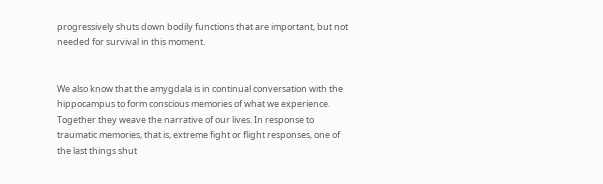progressively shuts down bodily functions that are important, but not needed for survival in this moment.


We also know that the amygdala is in continual conversation with the hippocampus to form conscious memories of what we experience. Together they weave the narrative of our lives. In response to traumatic memories, that is, extreme fight or flight responses, one of the last things shut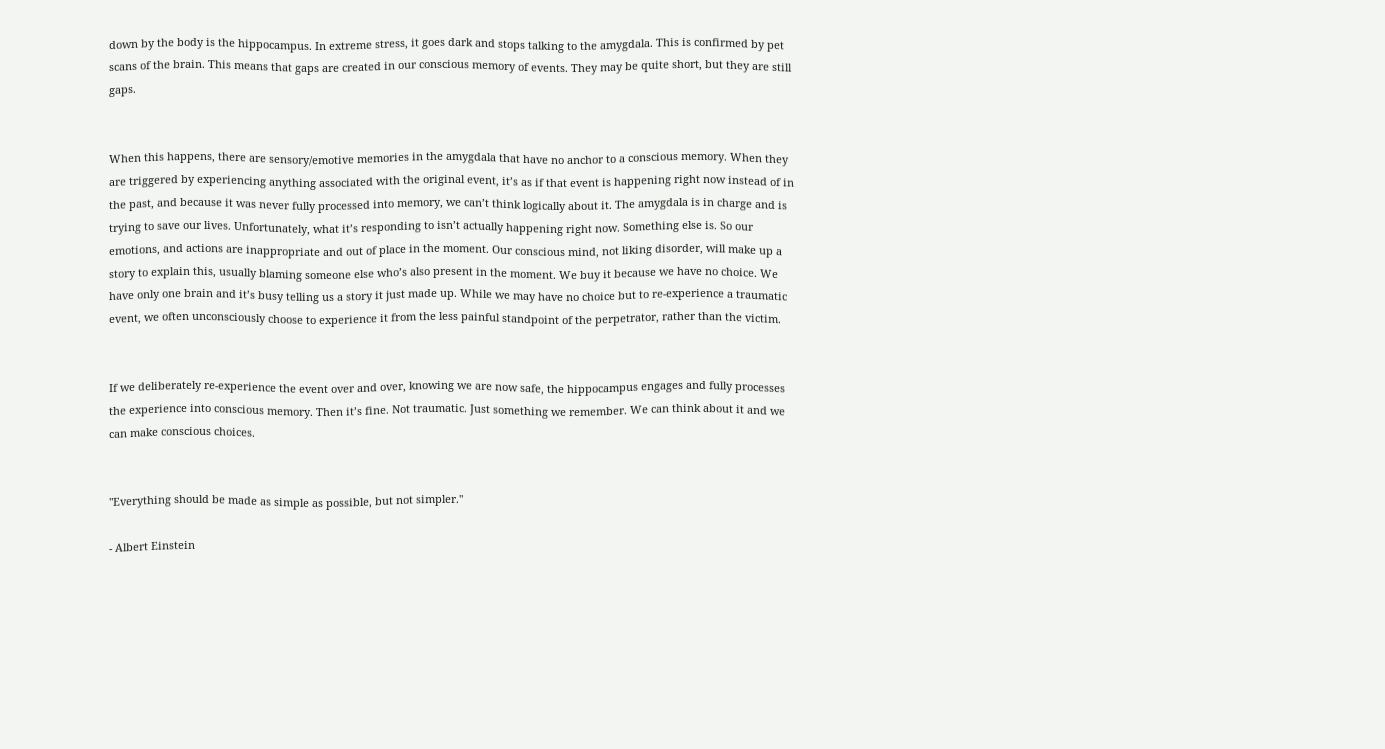down by the body is the hippocampus. In extreme stress, it goes dark and stops talking to the amygdala. This is confirmed by pet scans of the brain. This means that gaps are created in our conscious memory of events. They may be quite short, but they are still gaps.


When this happens, there are sensory/emotive memories in the amygdala that have no anchor to a conscious memory. When they are triggered by experiencing anything associated with the original event, it’s as if that event is happening right now instead of in the past, and because it was never fully processed into memory, we can’t think logically about it. The amygdala is in charge and is trying to save our lives. Unfortunately, what it’s responding to isn’t actually happening right now. Something else is. So our emotions, and actions are inappropriate and out of place in the moment. Our conscious mind, not liking disorder, will make up a story to explain this, usually blaming someone else who’s also present in the moment. We buy it because we have no choice. We have only one brain and it’s busy telling us a story it just made up. While we may have no choice but to re-experience a traumatic event, we often unconsciously choose to experience it from the less painful standpoint of the perpetrator, rather than the victim.


If we deliberately re-experience the event over and over, knowing we are now safe, the hippocampus engages and fully processes the experience into conscious memory. Then it’s fine. Not traumatic. Just something we remember. We can think about it and we can make conscious choices.


"Everything should be made as simple as possible, but not simpler."

- Albert Einstein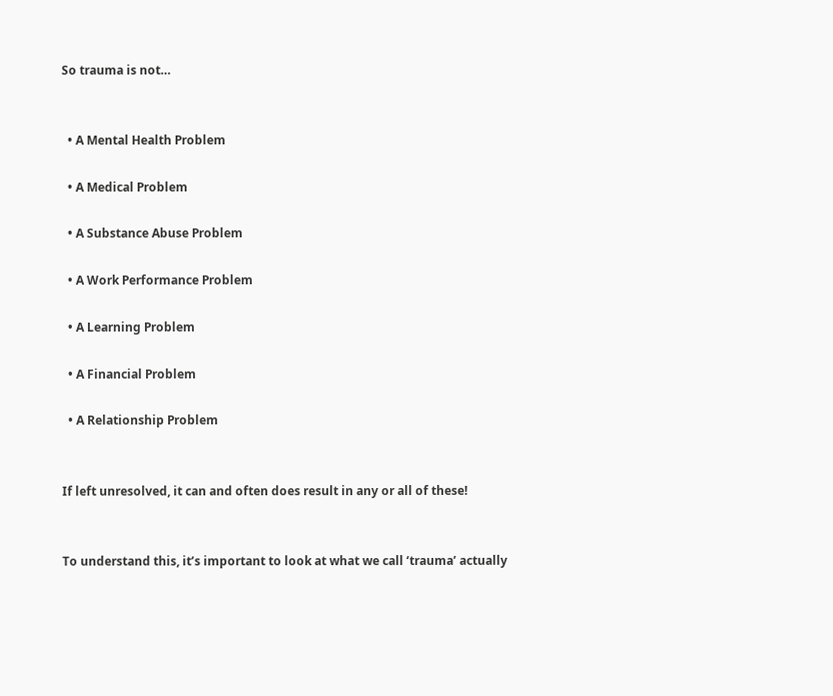So trauma is not…


  • A Mental Health Problem

  • A Medical Problem

  • A Substance Abuse Problem

  • A Work Performance Problem

  • A Learning Problem

  • A Financial Problem

  • A Relationship Problem


If left unresolved, it can and often does result in any or all of these!


To understand this, it’s important to look at what we call ‘trauma’ actually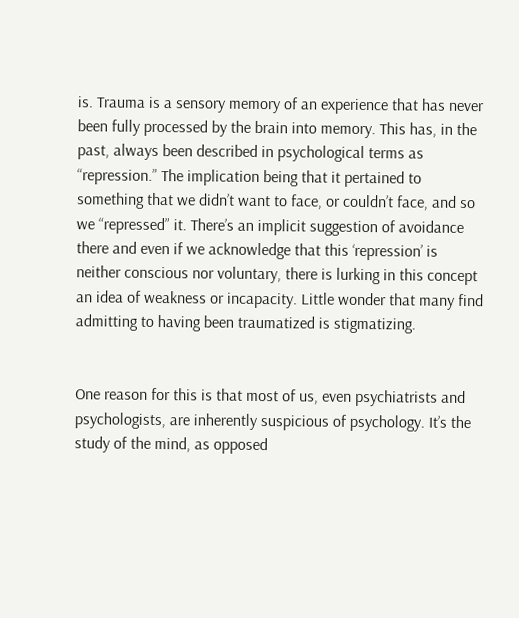is. Trauma is a sensory memory of an experience that has never been fully processed by the brain into memory. This has, in the past, always been described in psychological terms as “repression.” The implication being that it pertained to something that we didn’t want to face, or couldn’t face, and so we “repressed” it. There’s an implicit suggestion of avoidance there and even if we acknowledge that this ‘repression’ is neither conscious nor voluntary, there is lurking in this concept an idea of weakness or incapacity. Little wonder that many find admitting to having been traumatized is stigmatizing.


One reason for this is that most of us, even psychiatrists and psychologists, are inherently suspicious of psychology. It’s the study of the mind, as opposed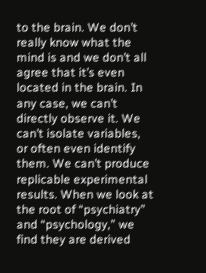to the brain. We don’t really know what the mind is and we don’t all agree that it’s even located in the brain. In any case, we can’t directly observe it. We can’t isolate variables, or often even identify them. We can’t produce replicable experimental results. When we look at the root of “psychiatry” and “psychology,” we find they are derived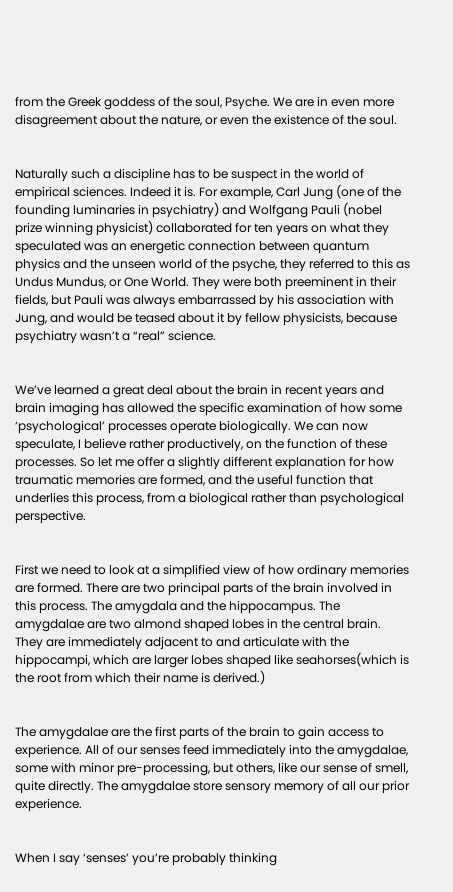from the Greek goddess of the soul, Psyche. We are in even more disagreement about the nature, or even the existence of the soul.


Naturally such a discipline has to be suspect in the world of empirical sciences. Indeed it is. For example, Carl Jung (one of the founding luminaries in psychiatry) and Wolfgang Pauli (nobel prize winning physicist) collaborated for ten years on what they speculated was an energetic connection between quantum physics and the unseen world of the psyche, they referred to this as Undus Mundus, or One World. They were both preeminent in their fields, but Pauli was always embarrassed by his association with Jung, and would be teased about it by fellow physicists, because psychiatry wasn’t a “real” science.


We’ve learned a great deal about the brain in recent years and brain imaging has allowed the specific examination of how some ‘psychological’ processes operate biologically. We can now speculate, I believe rather productively, on the function of these processes. So let me offer a slightly different explanation for how traumatic memories are formed, and the useful function that underlies this process, from a biological rather than psychological perspective.


First we need to look at a simplified view of how ordinary memories are formed. There are two principal parts of the brain involved in this process. The amygdala and the hippocampus. The amygdalae are two almond shaped lobes in the central brain. They are immediately adjacent to and articulate with the hippocampi, which are larger lobes shaped like seahorses(which is the root from which their name is derived.)


The amygdalae are the first parts of the brain to gain access to experience. All of our senses feed immediately into the amygdalae, some with minor pre-processing, but others, like our sense of smell, quite directly. The amygdalae store sensory memory of all our prior experience.


When I say ‘senses’ you’re probably thinking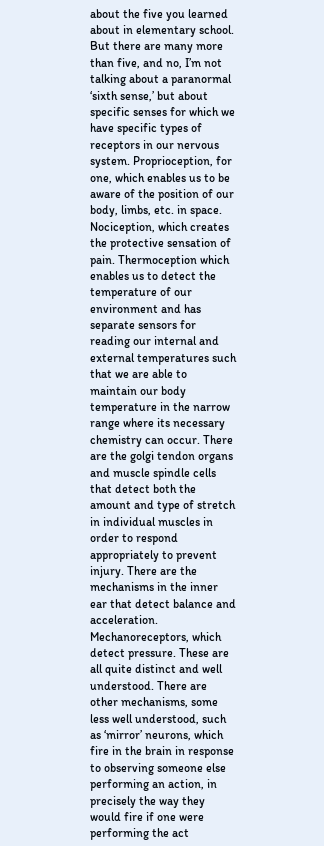about the five you learned about in elementary school. But there are many more than five, and no, I’m not talking about a paranormal ‘sixth sense,’ but about specific senses for which we have specific types of receptors in our nervous system. Proprioception, for one, which enables us to be aware of the position of our body, limbs, etc. in space. Nociception, which creates the protective sensation of pain. Thermoception which enables us to detect the temperature of our environment and has separate sensors for reading our internal and external temperatures such that we are able to maintain our body temperature in the narrow range where its necessary chemistry can occur. There are the golgi tendon organs and muscle spindle cells that detect both the amount and type of stretch in individual muscles in order to respond appropriately to prevent injury. There are the mechanisms in the inner ear that detect balance and acceleration. Mechanoreceptors, which detect pressure. These are all quite distinct and well understood. There are other mechanisms, some less well understood, such as ‘mirror’ neurons, which fire in the brain in response to observing someone else performing an action, in precisely the way they would fire if one were performing the act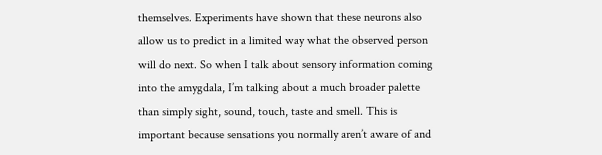themselves. Experiments have shown that these neurons also allow us to predict in a limited way what the observed person will do next. So when I talk about sensory information coming into the amygdala, I’m talking about a much broader palette than simply sight, sound, touch, taste and smell. This is important because sensations you normally aren’t aware of and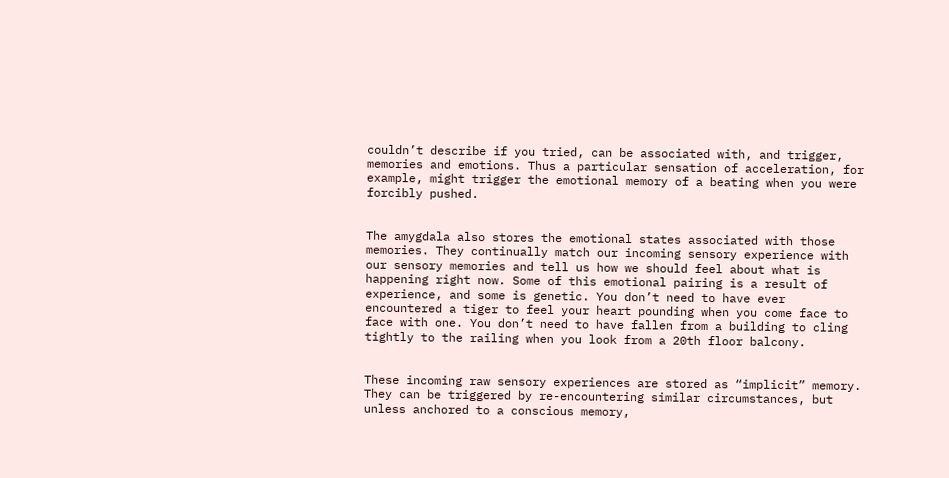couldn’t describe if you tried, can be associated with, and trigger, memories and emotions. Thus a particular sensation of acceleration, for example, might trigger the emotional memory of a beating when you were forcibly pushed.


The amygdala also stores the emotional states associated with those memories. They continually match our incoming sensory experience with our sensory memories and tell us how we should feel about what is happening right now. Some of this emotional pairing is a result of experience, and some is genetic. You don’t need to have ever encountered a tiger to feel your heart pounding when you come face to face with one. You don’t need to have fallen from a building to cling tightly to the railing when you look from a 20th floor balcony.


These incoming raw sensory experiences are stored as “implicit” memory. They can be triggered by re-encountering similar circumstances, but unless anchored to a conscious memory,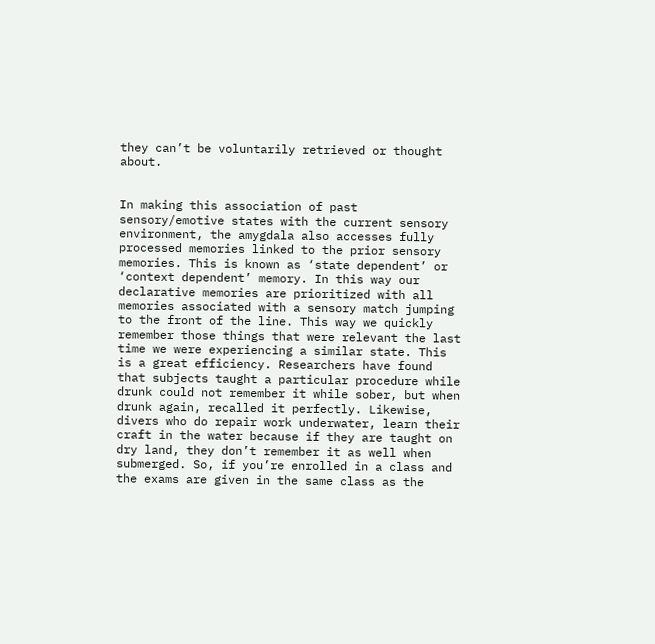they can’t be voluntarily retrieved or thought about.


In making this association of past sensory/emotive states with the current sensory environment, the amygdala also accesses fully processed memories linked to the prior sensory memories. This is known as ‘state dependent’ or ‘context dependent’ memory. In this way our declarative memories are prioritized with all memories associated with a sensory match jumping to the front of the line. This way we quickly remember those things that were relevant the last time we were experiencing a similar state. This is a great efficiency. Researchers have found that subjects taught a particular procedure while drunk could not remember it while sober, but when drunk again, recalled it perfectly. Likewise, divers who do repair work underwater, learn their craft in the water because if they are taught on dry land, they don’t remember it as well when submerged. So, if you’re enrolled in a class and the exams are given in the same class as the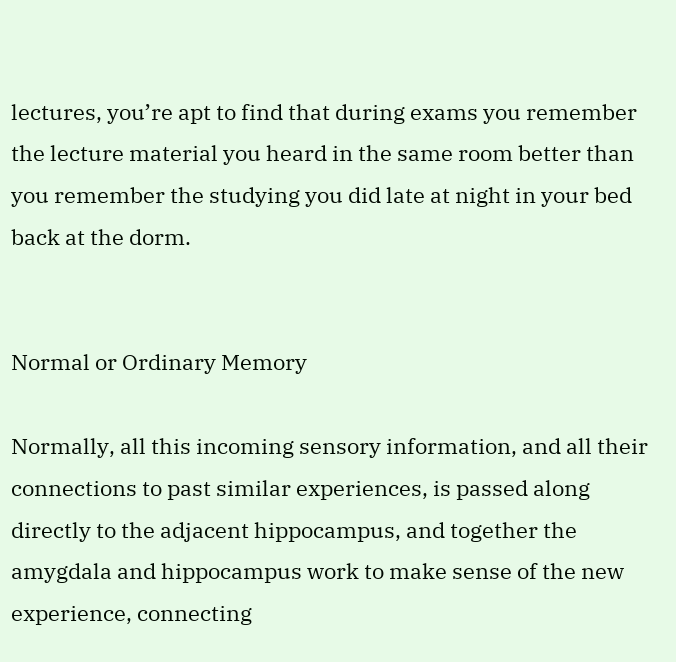lectures, you’re apt to find that during exams you remember the lecture material you heard in the same room better than you remember the studying you did late at night in your bed back at the dorm.


Normal or Ordinary Memory

Normally, all this incoming sensory information, and all their connections to past similar experiences, is passed along directly to the adjacent hippocampus, and together the amygdala and hippocampus work to make sense of the new experience, connecting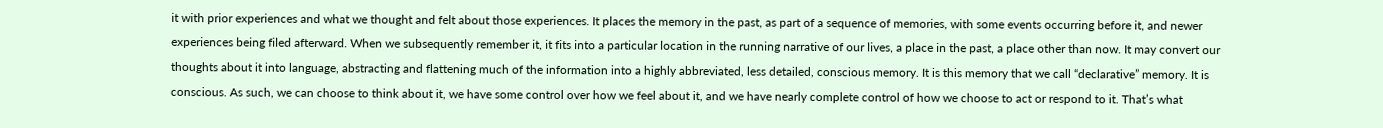it with prior experiences and what we thought and felt about those experiences. It places the memory in the past, as part of a sequence of memories, with some events occurring before it, and newer experiences being filed afterward. When we subsequently remember it, it fits into a particular location in the running narrative of our lives, a place in the past, a place other than now. It may convert our thoughts about it into language, abstracting and flattening much of the information into a highly abbreviated, less detailed, conscious memory. It is this memory that we call “declarative” memory. It is conscious. As such, we can choose to think about it, we have some control over how we feel about it, and we have nearly complete control of how we choose to act or respond to it. That’s what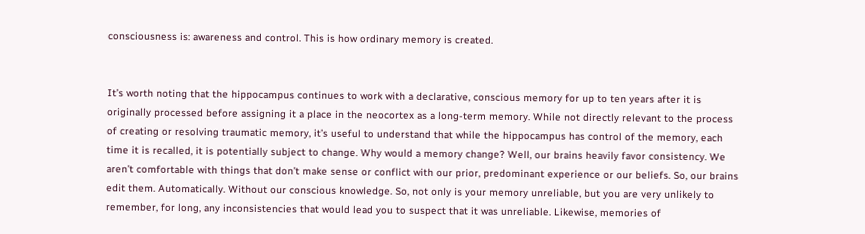consciousness is: awareness and control. This is how ordinary memory is created.


It’s worth noting that the hippocampus continues to work with a declarative, conscious memory for up to ten years after it is originally processed before assigning it a place in the neocortex as a long-term memory. While not directly relevant to the process of creating or resolving traumatic memory, it’s useful to understand that while the hippocampus has control of the memory, each time it is recalled, it is potentially subject to change. Why would a memory change? Well, our brains heavily favor consistency. We aren’t comfortable with things that don’t make sense or conflict with our prior, predominant experience or our beliefs. So, our brains edit them. Automatically. Without our conscious knowledge. So, not only is your memory unreliable, but you are very unlikely to remember, for long, any inconsistencies that would lead you to suspect that it was unreliable. Likewise, memories of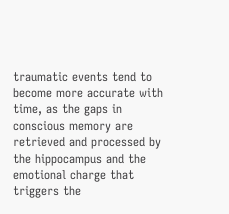traumatic events tend to become more accurate with time, as the gaps in conscious memory are retrieved and processed by the hippocampus and the emotional charge that triggers the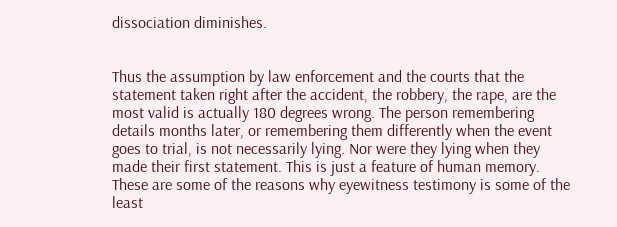dissociation diminishes.


Thus the assumption by law enforcement and the courts that the statement taken right after the accident, the robbery, the rape, are the most valid is actually 180 degrees wrong. The person remembering details months later, or remembering them differently when the event goes to trial, is not necessarily lying. Nor were they lying when they made their first statement. This is just a feature of human memory. These are some of the reasons why eyewitness testimony is some of the least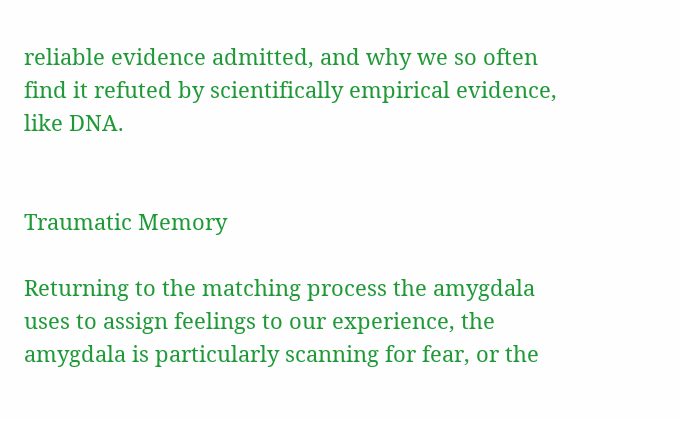reliable evidence admitted, and why we so often find it refuted by scientifically empirical evidence, like DNA.


Traumatic Memory

Returning to the matching process the amygdala uses to assign feelings to our experience, the amygdala is particularly scanning for fear, or the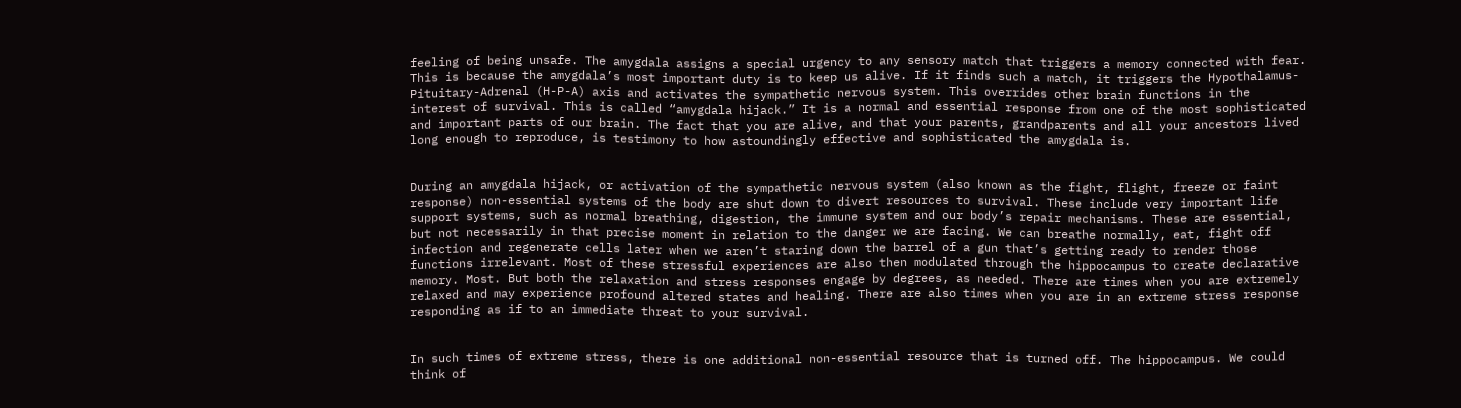feeling of being unsafe. The amygdala assigns a special urgency to any sensory match that triggers a memory connected with fear. This is because the amygdala’s most important duty is to keep us alive. If it finds such a match, it triggers the Hypothalamus-Pituitary-Adrenal (H-P-A) axis and activates the sympathetic nervous system. This overrides other brain functions in the interest of survival. This is called “amygdala hijack.” It is a normal and essential response from one of the most sophisticated and important parts of our brain. The fact that you are alive, and that your parents, grandparents and all your ancestors lived long enough to reproduce, is testimony to how astoundingly effective and sophisticated the amygdala is.


During an amygdala hijack, or activation of the sympathetic nervous system (also known as the fight, flight, freeze or faint response) non-essential systems of the body are shut down to divert resources to survival. These include very important life support systems, such as normal breathing, digestion, the immune system and our body’s repair mechanisms. These are essential, but not necessarily in that precise moment in relation to the danger we are facing. We can breathe normally, eat, fight off infection and regenerate cells later when we aren’t staring down the barrel of a gun that’s getting ready to render those functions irrelevant. Most of these stressful experiences are also then modulated through the hippocampus to create declarative memory. Most. But both the relaxation and stress responses engage by degrees, as needed. There are times when you are extremely relaxed and may experience profound altered states and healing. There are also times when you are in an extreme stress response responding as if to an immediate threat to your survival.


In such times of extreme stress, there is one additional non-essential resource that is turned off. The hippocampus. We could think of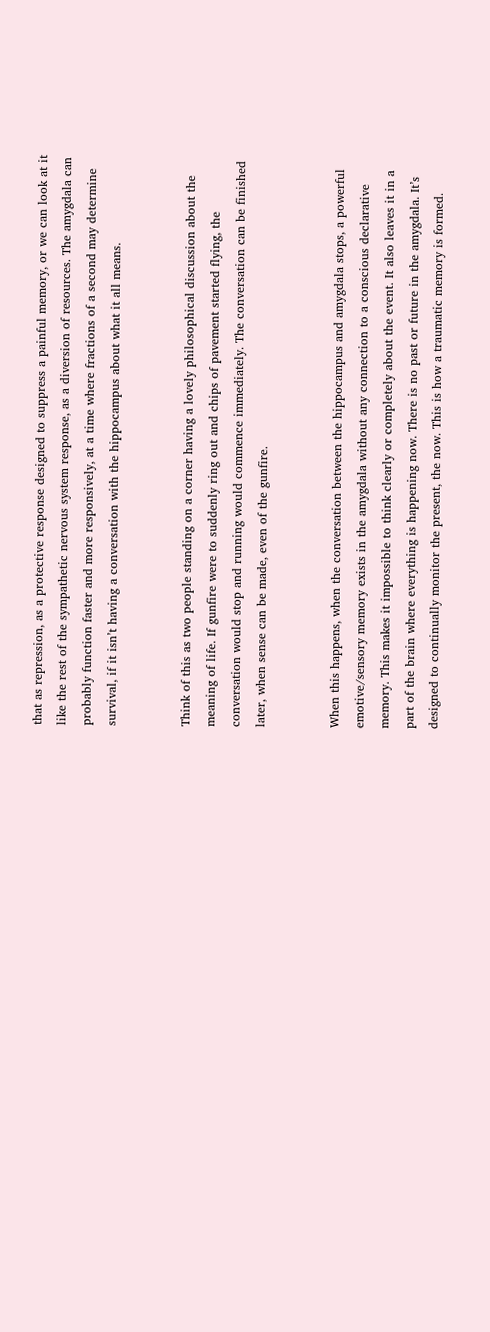that as repression, as a protective response designed to suppress a painful memory, or we can look at it like the rest of the sympathetic nervous system response, as a diversion of resources. The amygdala can probably function faster and more responsively, at a time where fractions of a second may determine survival, if it isn’t having a conversation with the hippocampus about what it all means.


Think of this as two people standing on a corner having a lovely philosophical discussion about the meaning of life. If gunfire were to suddenly ring out and chips of pavement started flying, the conversation would stop and running would commence immediately. The conversation can be finished later, when sense can be made, even of the gunfire.


When this happens, when the conversation between the hippocampus and amygdala stops, a powerful emotive/sensory memory exists in the amygdala without any connection to a conscious declarative memory. This makes it impossible to think clearly or completely about the event. It also leaves it in a part of the brain where everything is happening now. There is no past or future in the amygdala. It’s designed to continually monitor the present, the now. This is how a traumatic memory is formed.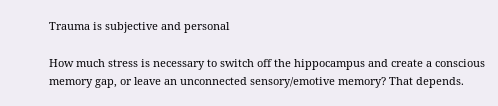Trauma is subjective and personal

How much stress is necessary to switch off the hippocampus and create a conscious memory gap, or leave an unconnected sensory/emotive memory? That depends.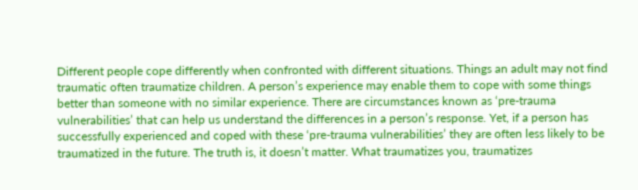Different people cope differently when confronted with different situations. Things an adult may not find traumatic often traumatize children. A person’s experience may enable them to cope with some things better than someone with no similar experience. There are circumstances known as ‘pre-trauma vulnerabilities’ that can help us understand the differences in a person’s response. Yet, if a person has successfully experienced and coped with these ‘pre-trauma vulnerabilities’ they are often less likely to be traumatized in the future. The truth is, it doesn’t matter. What traumatizes you, traumatizes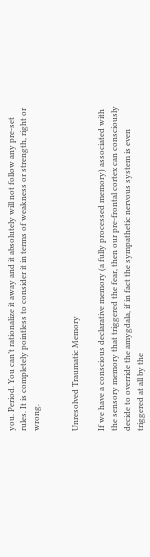you. Period. You can’t rationalize it away and it absolutely will not follow any pre-set rules. It is completely pointless to consider it in terms of weakness or strength, right or wrong.


Unresolved Traumatic Memory

If we have a conscious declarative memory (a fully processed memory) associated with the sensory memory that triggered the fear, then our pre-frontal cortex can consciously decide to override the amygdala, if in fact the sympathetic nervous system is even triggered at all by the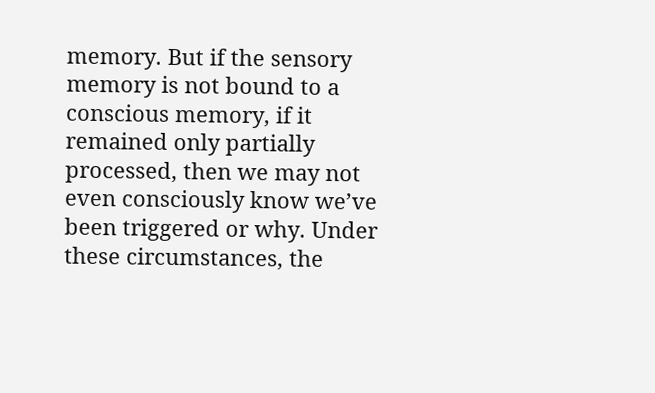memory. But if the sensory memory is not bound to a conscious memory, if it remained only partially processed, then we may not even consciously know we’ve been triggered or why. Under these circumstances, the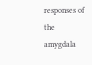responses of the amygdala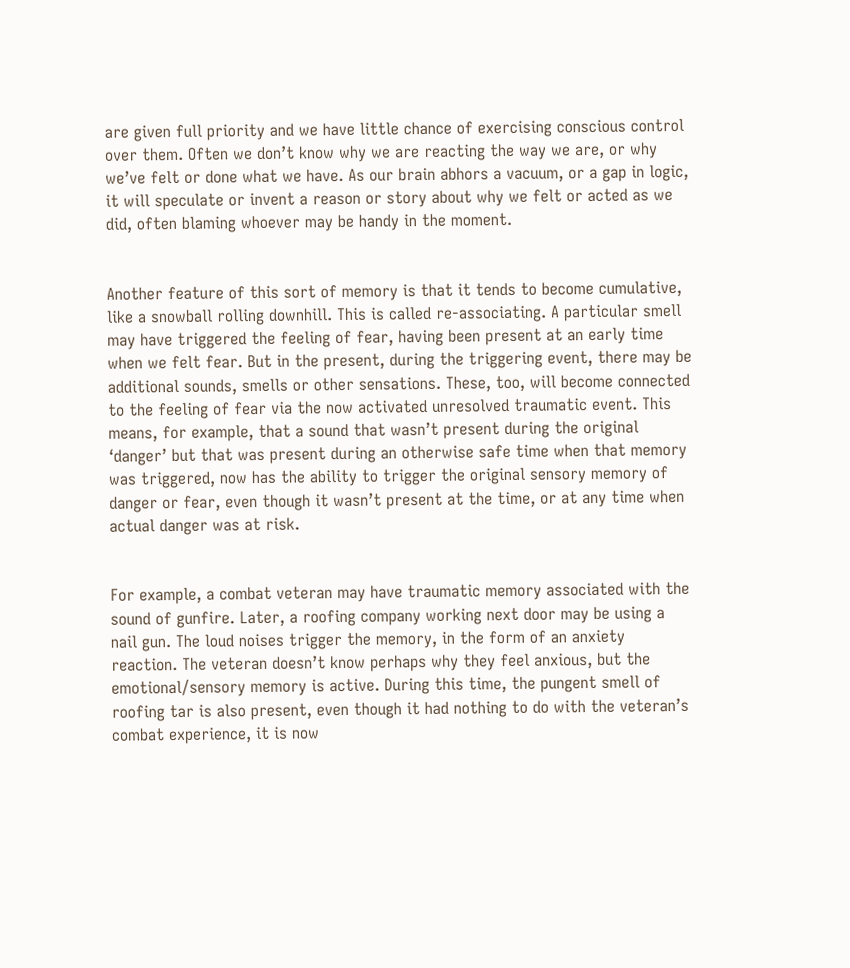are given full priority and we have little chance of exercising conscious control over them. Often we don’t know why we are reacting the way we are, or why we’ve felt or done what we have. As our brain abhors a vacuum, or a gap in logic, it will speculate or invent a reason or story about why we felt or acted as we did, often blaming whoever may be handy in the moment.


Another feature of this sort of memory is that it tends to become cumulative, like a snowball rolling downhill. This is called re-associating. A particular smell may have triggered the feeling of fear, having been present at an early time when we felt fear. But in the present, during the triggering event, there may be additional sounds, smells or other sensations. These, too, will become connected to the feeling of fear via the now activated unresolved traumatic event. This means, for example, that a sound that wasn’t present during the original ‘danger’ but that was present during an otherwise safe time when that memory was triggered, now has the ability to trigger the original sensory memory of danger or fear, even though it wasn’t present at the time, or at any time when actual danger was at risk.


For example, a combat veteran may have traumatic memory associated with the sound of gunfire. Later, a roofing company working next door may be using a nail gun. The loud noises trigger the memory, in the form of an anxiety reaction. The veteran doesn’t know perhaps why they feel anxious, but the emotional/sensory memory is active. During this time, the pungent smell of roofing tar is also present, even though it had nothing to do with the veteran’s combat experience, it is now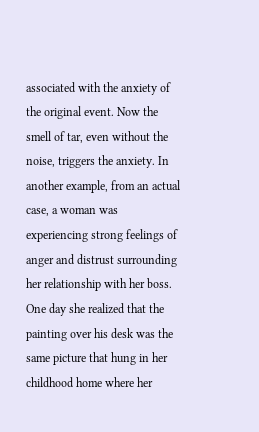associated with the anxiety of the original event. Now the smell of tar, even without the noise, triggers the anxiety. In another example, from an actual case, a woman was experiencing strong feelings of anger and distrust surrounding her relationship with her boss. One day she realized that the painting over his desk was the same picture that hung in her childhood home where her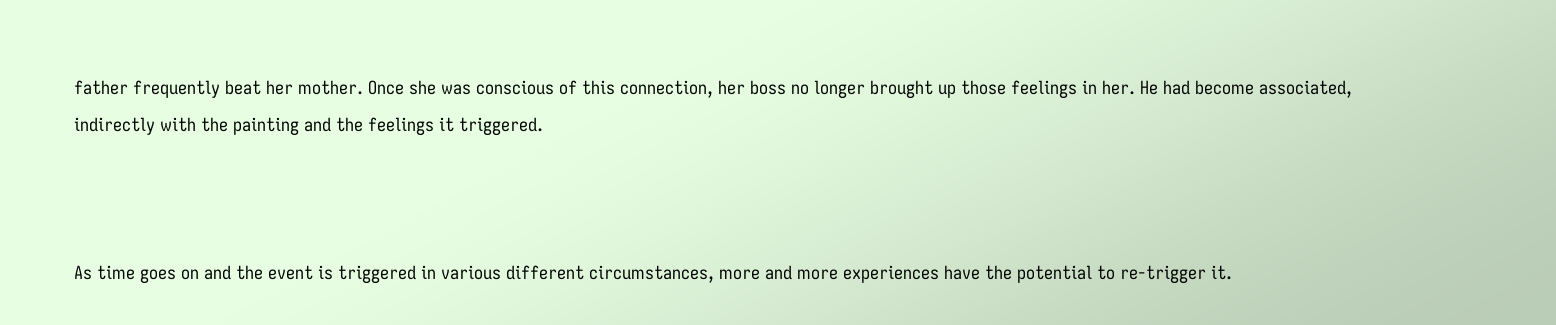father frequently beat her mother. Once she was conscious of this connection, her boss no longer brought up those feelings in her. He had become associated, indirectly with the painting and the feelings it triggered.



As time goes on and the event is triggered in various different circumstances, more and more experiences have the potential to re-trigger it.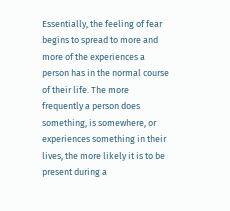Essentially, the feeling of fear begins to spread to more and more of the experiences a person has in the normal course of their life. The more frequently a person does something, is somewhere, or experiences something in their lives, the more likely it is to be present during a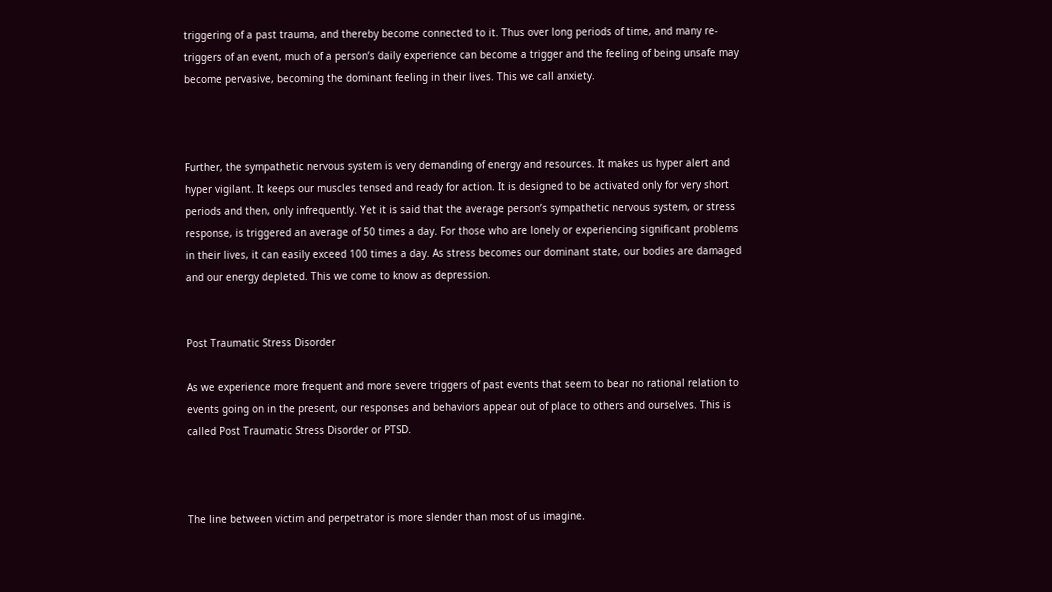triggering of a past trauma, and thereby become connected to it. Thus over long periods of time, and many re-triggers of an event, much of a person’s daily experience can become a trigger and the feeling of being unsafe may become pervasive, becoming the dominant feeling in their lives. This we call anxiety.



Further, the sympathetic nervous system is very demanding of energy and resources. It makes us hyper alert and hyper vigilant. It keeps our muscles tensed and ready for action. It is designed to be activated only for very short periods and then, only infrequently. Yet it is said that the average person’s sympathetic nervous system, or stress response, is triggered an average of 50 times a day. For those who are lonely or experiencing significant problems in their lives, it can easily exceed 100 times a day. As stress becomes our dominant state, our bodies are damaged and our energy depleted. This we come to know as depression.


Post Traumatic Stress Disorder

As we experience more frequent and more severe triggers of past events that seem to bear no rational relation to events going on in the present, our responses and behaviors appear out of place to others and ourselves. This is called Post Traumatic Stress Disorder or PTSD.



The line between victim and perpetrator is more slender than most of us imagine.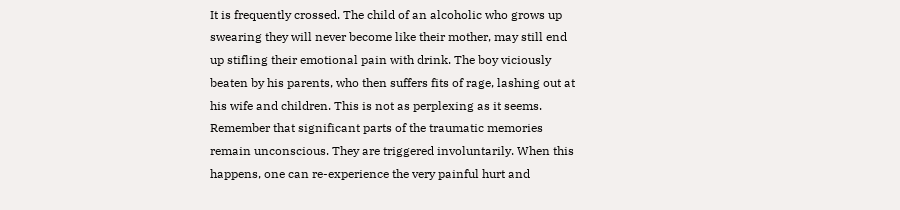It is frequently crossed. The child of an alcoholic who grows up swearing they will never become like their mother, may still end up stifling their emotional pain with drink. The boy viciously beaten by his parents, who then suffers fits of rage, lashing out at his wife and children. This is not as perplexing as it seems. Remember that significant parts of the traumatic memories remain unconscious. They are triggered involuntarily. When this happens, one can re-experience the very painful hurt and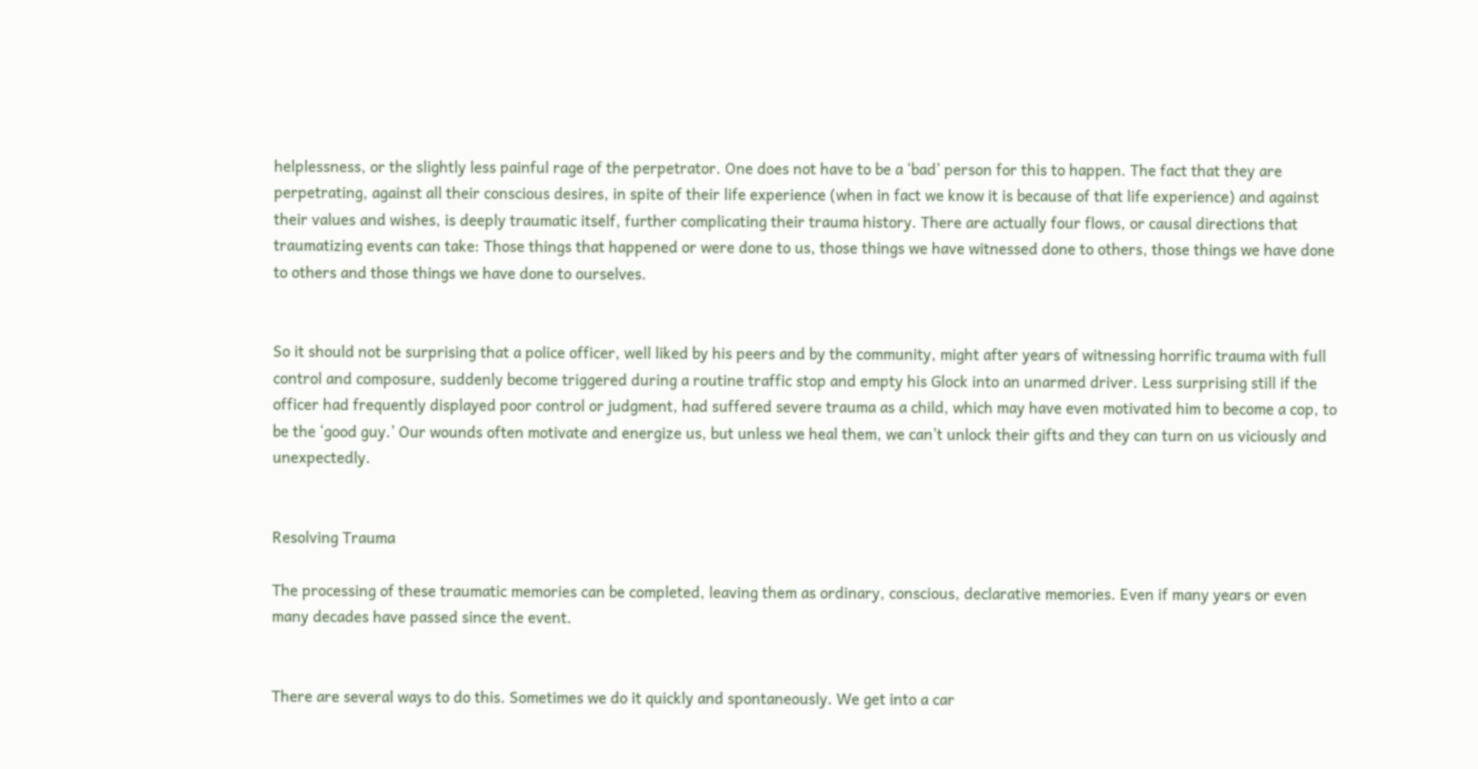helplessness, or the slightly less painful rage of the perpetrator. One does not have to be a ‘bad’ person for this to happen. The fact that they are perpetrating, against all their conscious desires, in spite of their life experience (when in fact we know it is because of that life experience) and against their values and wishes, is deeply traumatic itself, further complicating their trauma history. There are actually four flows, or causal directions that traumatizing events can take: Those things that happened or were done to us, those things we have witnessed done to others, those things we have done to others and those things we have done to ourselves.


So it should not be surprising that a police officer, well liked by his peers and by the community, might after years of witnessing horrific trauma with full control and composure, suddenly become triggered during a routine traffic stop and empty his Glock into an unarmed driver. Less surprising still if the officer had frequently displayed poor control or judgment, had suffered severe trauma as a child, which may have even motivated him to become a cop, to be the ‘good guy.’ Our wounds often motivate and energize us, but unless we heal them, we can’t unlock their gifts and they can turn on us viciously and unexpectedly.


Resolving Trauma

The processing of these traumatic memories can be completed, leaving them as ordinary, conscious, declarative memories. Even if many years or even many decades have passed since the event.


There are several ways to do this. Sometimes we do it quickly and spontaneously. We get into a car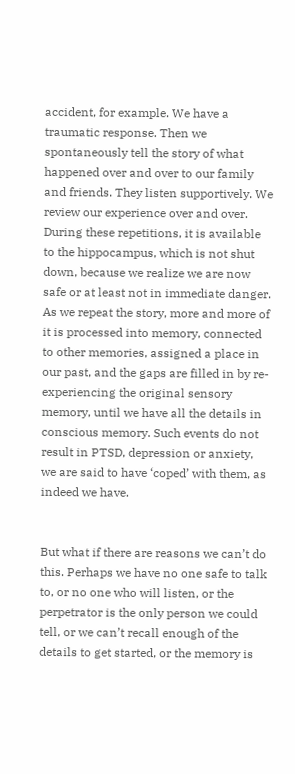accident, for example. We have a traumatic response. Then we spontaneously tell the story of what happened over and over to our family and friends. They listen supportively. We review our experience over and over. During these repetitions, it is available to the hippocampus, which is not shut down, because we realize we are now safe or at least not in immediate danger. As we repeat the story, more and more of it is processed into memory, connected to other memories, assigned a place in our past, and the gaps are filled in by re-experiencing the original sensory memory, until we have all the details in conscious memory. Such events do not result in PTSD, depression or anxiety, we are said to have ‘coped’ with them, as indeed we have.


But what if there are reasons we can’t do this. Perhaps we have no one safe to talk to, or no one who will listen, or the perpetrator is the only person we could tell, or we can’t recall enough of the details to get started, or the memory is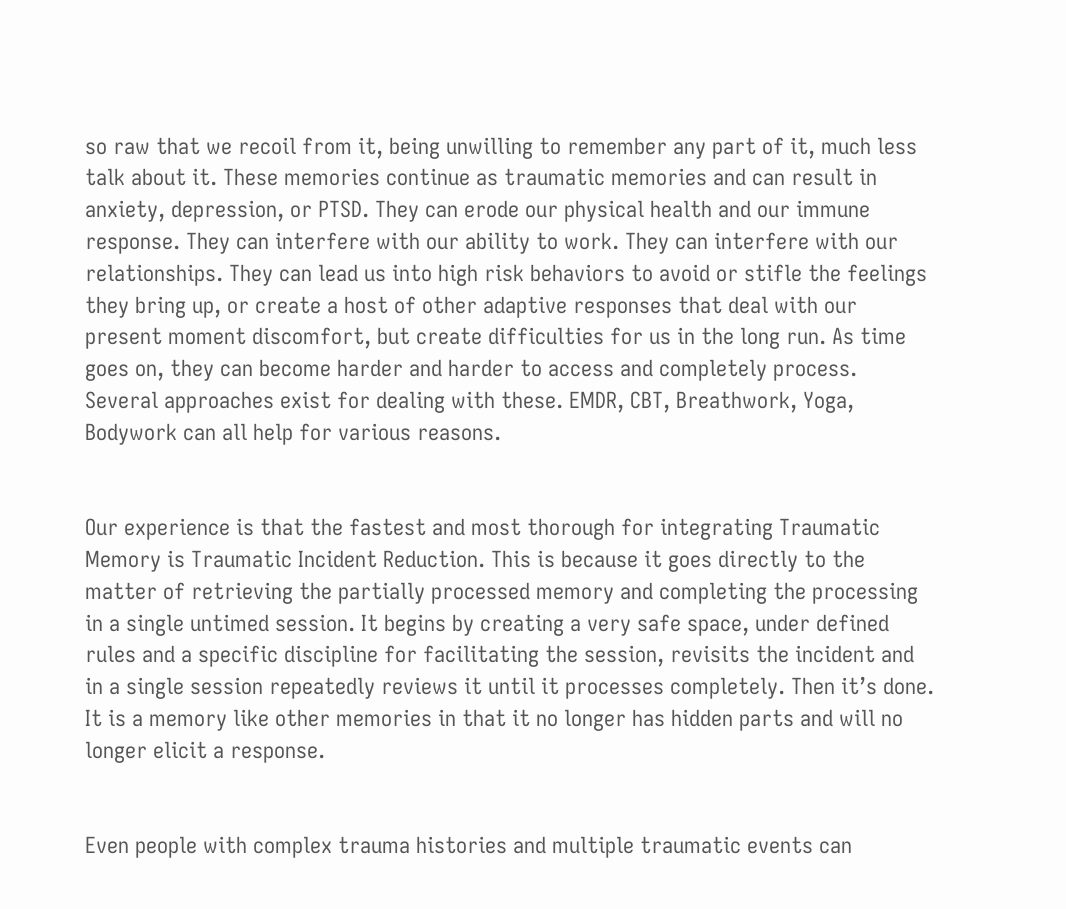so raw that we recoil from it, being unwilling to remember any part of it, much less talk about it. These memories continue as traumatic memories and can result in anxiety, depression, or PTSD. They can erode our physical health and our immune response. They can interfere with our ability to work. They can interfere with our relationships. They can lead us into high risk behaviors to avoid or stifle the feelings they bring up, or create a host of other adaptive responses that deal with our present moment discomfort, but create difficulties for us in the long run. As time goes on, they can become harder and harder to access and completely process. Several approaches exist for dealing with these. EMDR, CBT, Breathwork, Yoga, Bodywork can all help for various reasons.


Our experience is that the fastest and most thorough for integrating Traumatic Memory is Traumatic Incident Reduction. This is because it goes directly to the matter of retrieving the partially processed memory and completing the processing in a single untimed session. It begins by creating a very safe space, under defined rules and a specific discipline for facilitating the session, revisits the incident and in a single session repeatedly reviews it until it processes completely. Then it’s done. It is a memory like other memories in that it no longer has hidden parts and will no longer elicit a response.


Even people with complex trauma histories and multiple traumatic events can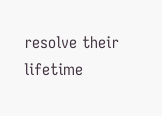resolve their lifetime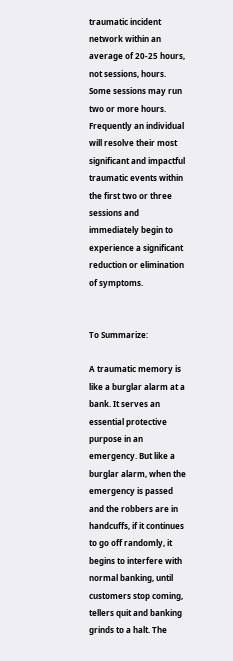traumatic incident network within an average of 20-25 hours, not sessions, hours. Some sessions may run two or more hours. Frequently an individual will resolve their most significant and impactful traumatic events within the first two or three sessions and immediately begin to experience a significant reduction or elimination of symptoms.


To Summarize:

A traumatic memory is like a burglar alarm at a bank. It serves an essential protective purpose in an emergency. But like a burglar alarm, when the emergency is passed and the robbers are in handcuffs, if it continues to go off randomly, it begins to interfere with normal banking, until customers stop coming, tellers quit and banking grinds to a halt. The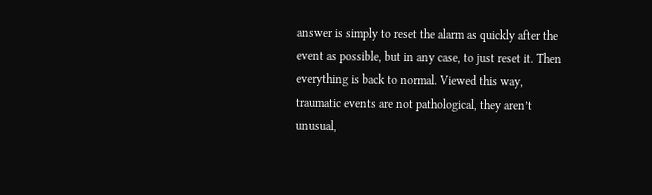answer is simply to reset the alarm as quickly after the event as possible, but in any case, to just reset it. Then everything is back to normal. Viewed this way, traumatic events are not pathological, they aren’t unusual,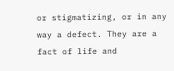or stigmatizing, or in any way a defect. They are a fact of life and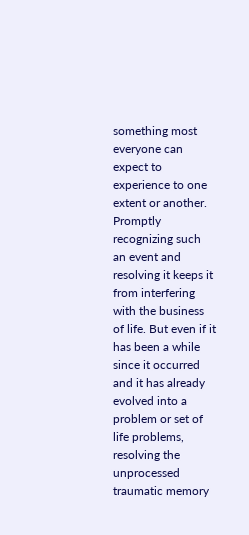something most everyone can expect to experience to one extent or another. Promptly recognizing such an event and resolving it keeps it from interfering with the business of life. But even if it has been a while since it occurred and it has already evolved into a problem or set of life problems, resolving the unprocessed traumatic memory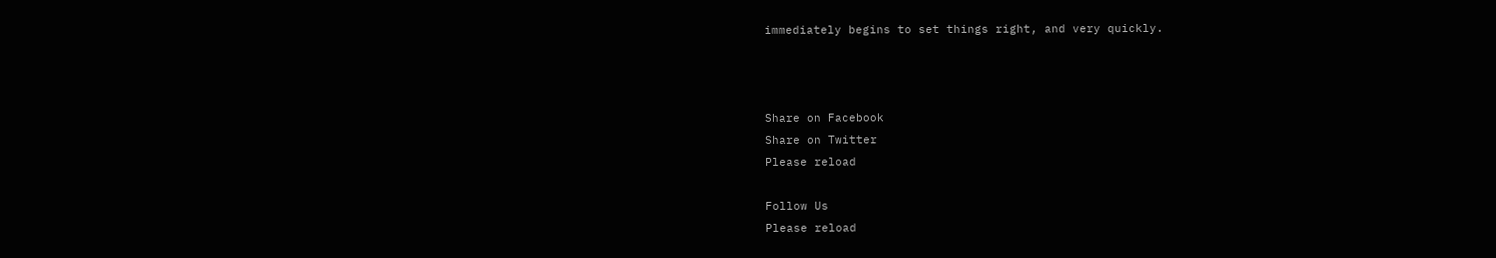immediately begins to set things right, and very quickly.



Share on Facebook
Share on Twitter
Please reload

Follow Us
Please reload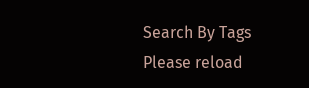Search By Tags
Please reload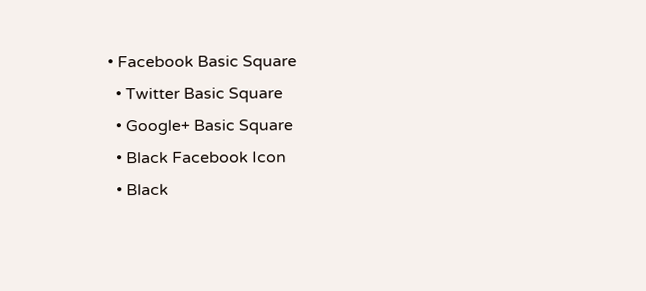• Facebook Basic Square
  • Twitter Basic Square
  • Google+ Basic Square
  • Black Facebook Icon
  • Black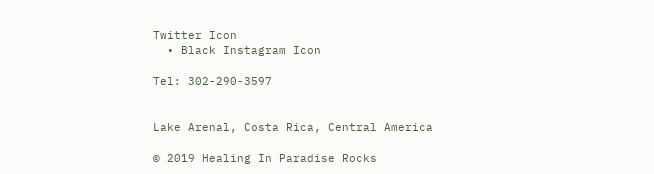Twitter Icon
  • Black Instagram Icon

Tel: 302-290-3597


Lake Arenal, Costa Rica, Central America

© 2019 Healing In Paradise Rocks